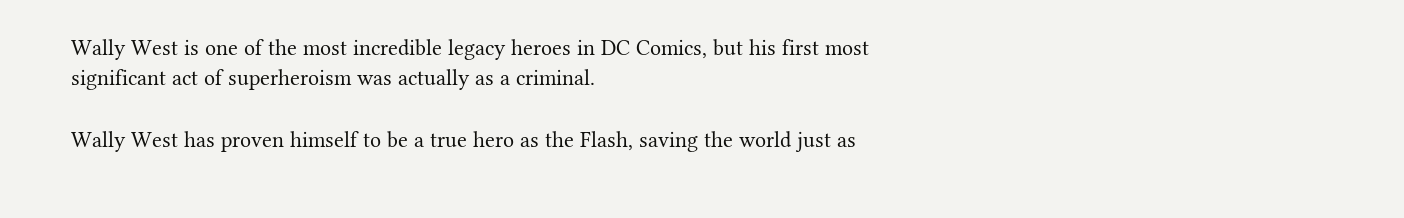Wally West is one of the most incredible legacy heroes in DC Comics, but his first most significant act of superheroism was actually as a criminal.

Wally West has proven himself to be a true hero as the Flash, saving the world just as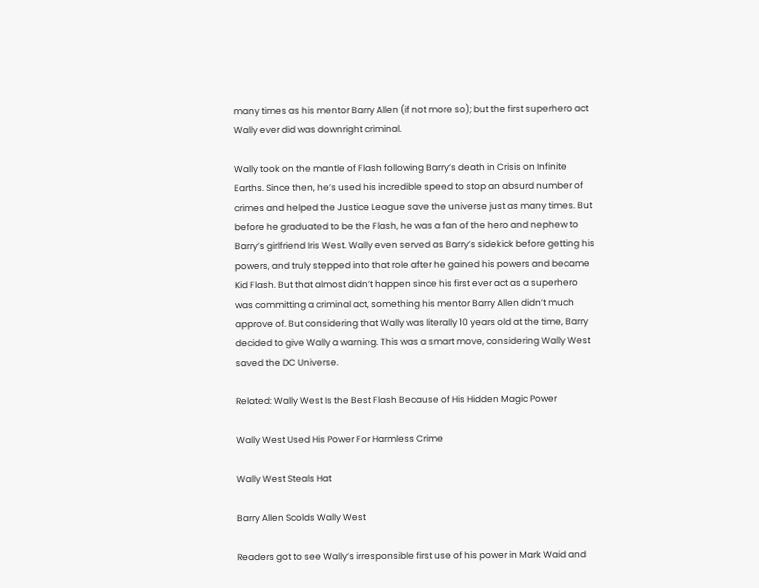many times as his mentor Barry Allen (if not more so); but the first superhero act Wally ever did was downright criminal.

Wally took on the mantle of Flash following Barry’s death in Crisis on Infinite Earths. Since then, he’s used his incredible speed to stop an absurd number of crimes and helped the Justice League save the universe just as many times. But before he graduated to be the Flash, he was a fan of the hero and nephew to Barry’s girlfriend Iris West. Wally even served as Barry’s sidekick before getting his powers, and truly stepped into that role after he gained his powers and became Kid Flash. But that almost didn’t happen since his first ever act as a superhero was committing a criminal act, something his mentor Barry Allen didn’t much approve of. But considering that Wally was literally 10 years old at the time, Barry decided to give Wally a warning. This was a smart move, considering Wally West saved the DC Universe.

Related: Wally West Is the Best Flash Because of His Hidden Magic Power

Wally West Used His Power For Harmless Crime

Wally West Steals Hat

Barry Allen Scolds Wally West

Readers got to see Wally’s irresponsible first use of his power in Mark Waid and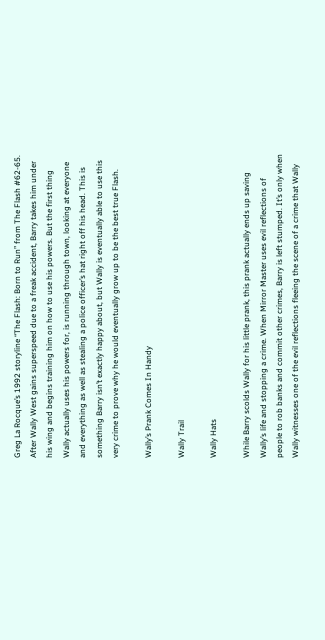Greg La Rocque’s 1992 storyline “The Flash: Born to Run” from The Flash #62-65. After Wally West gains superspeed due to a freak accident, Barry takes him under his wing and begins training him on how to use his powers. But the first thing Wally actually uses his powers for, is running through town, looking at everyone and everything as well as stealing a police officer’s hat right off his head. This is something Barry isn’t exactly happy about, but Wally is eventually able to use this very crime to prove why he would eventually grow up to be the best true Flash.

Wally’s Prank Comes In Handy

Wally Trail

Wally Hats

While Barry scolds Wally for his little prank, this prank actually ends up saving Wally’s life and stopping a crime. When Mirror Master uses evil reflections of people to rob banks and commit other crimes, Barry is left stumped. It’s only when Wally witnesses one of the evil reflections fleeing the scene of a crime that Wally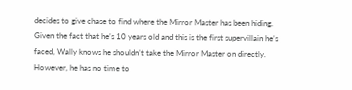decides to give chase to find where the Mirror Master has been hiding. Given the fact that he’s 10 years old and this is the first supervillain he’s faced, Wally knows he shouldn’t take the Mirror Master on directly. However, he has no time to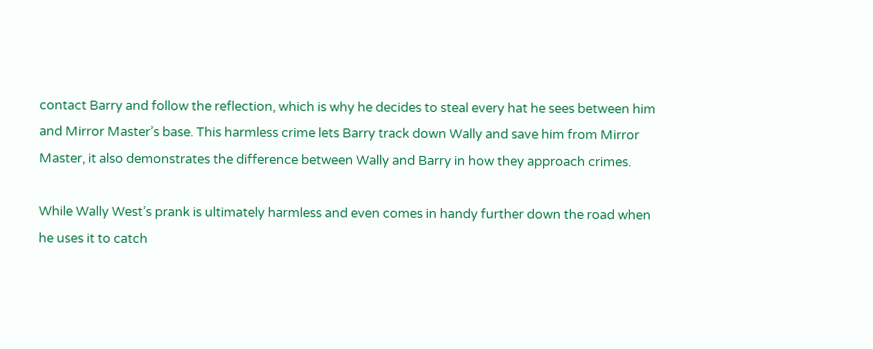contact Barry and follow the reflection, which is why he decides to steal every hat he sees between him and Mirror Master’s base. This harmless crime lets Barry track down Wally and save him from Mirror Master, it also demonstrates the difference between Wally and Barry in how they approach crimes.

While Wally West’s prank is ultimately harmless and even comes in handy further down the road when he uses it to catch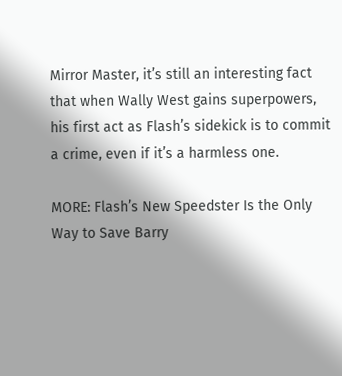Mirror Master, it’s still an interesting fact that when Wally West gains superpowers, his first act as Flash’s sidekick is to commit a crime, even if it’s a harmless one.

MORE: Flash’s New Speedster Is the Only Way to Save Barry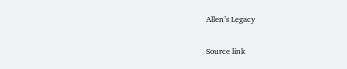Allen’s Legacy

Source link